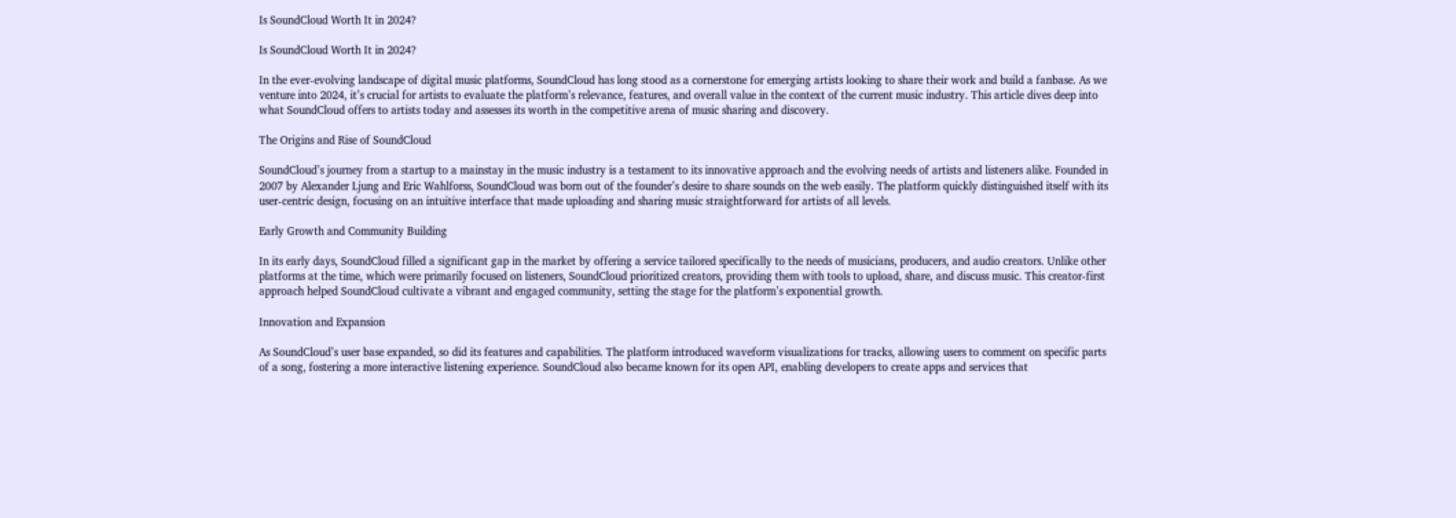Is SoundCloud Worth It in 2024?

Is SoundCloud Worth It in 2024?

In the ever-evolving landscape of digital music platforms, SoundCloud has long stood as a cornerstone for emerging artists looking to share their work and build a fanbase. As we venture into 2024, it’s crucial for artists to evaluate the platform’s relevance, features, and overall value in the context of the current music industry. This article dives deep into what SoundCloud offers to artists today and assesses its worth in the competitive arena of music sharing and discovery.

The Origins and Rise of SoundCloud

SoundCloud’s journey from a startup to a mainstay in the music industry is a testament to its innovative approach and the evolving needs of artists and listeners alike. Founded in 2007 by Alexander Ljung and Eric Wahlforss, SoundCloud was born out of the founder’s desire to share sounds on the web easily. The platform quickly distinguished itself with its user-centric design, focusing on an intuitive interface that made uploading and sharing music straightforward for artists of all levels.

Early Growth and Community Building

In its early days, SoundCloud filled a significant gap in the market by offering a service tailored specifically to the needs of musicians, producers, and audio creators. Unlike other platforms at the time, which were primarily focused on listeners, SoundCloud prioritized creators, providing them with tools to upload, share, and discuss music. This creator-first approach helped SoundCloud cultivate a vibrant and engaged community, setting the stage for the platform’s exponential growth.

Innovation and Expansion

As SoundCloud’s user base expanded, so did its features and capabilities. The platform introduced waveform visualizations for tracks, allowing users to comment on specific parts of a song, fostering a more interactive listening experience. SoundCloud also became known for its open API, enabling developers to create apps and services that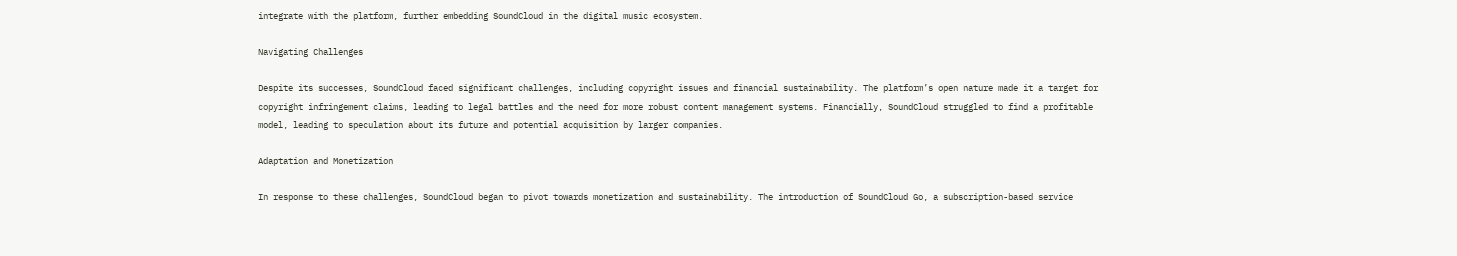integrate with the platform, further embedding SoundCloud in the digital music ecosystem.

Navigating Challenges

Despite its successes, SoundCloud faced significant challenges, including copyright issues and financial sustainability. The platform’s open nature made it a target for copyright infringement claims, leading to legal battles and the need for more robust content management systems. Financially, SoundCloud struggled to find a profitable model, leading to speculation about its future and potential acquisition by larger companies.

Adaptation and Monetization

In response to these challenges, SoundCloud began to pivot towards monetization and sustainability. The introduction of SoundCloud Go, a subscription-based service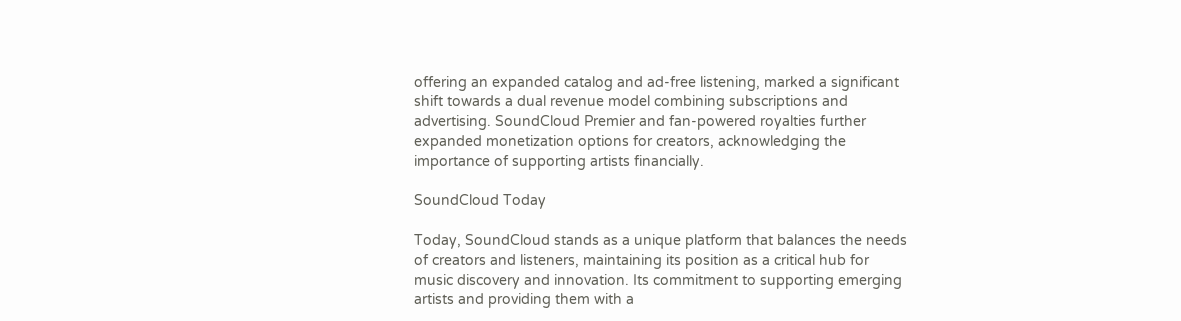offering an expanded catalog and ad-free listening, marked a significant shift towards a dual revenue model combining subscriptions and advertising. SoundCloud Premier and fan-powered royalties further expanded monetization options for creators, acknowledging the importance of supporting artists financially.

SoundCloud Today

Today, SoundCloud stands as a unique platform that balances the needs of creators and listeners, maintaining its position as a critical hub for music discovery and innovation. Its commitment to supporting emerging artists and providing them with a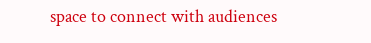space to connect with audiences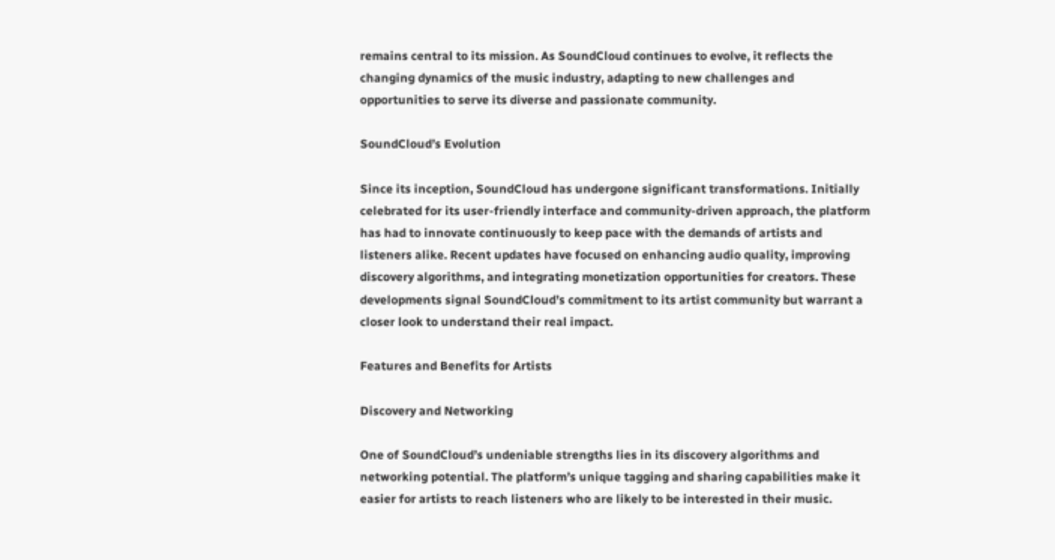remains central to its mission. As SoundCloud continues to evolve, it reflects the changing dynamics of the music industry, adapting to new challenges and opportunities to serve its diverse and passionate community.

SoundCloud’s Evolution

Since its inception, SoundCloud has undergone significant transformations. Initially celebrated for its user-friendly interface and community-driven approach, the platform has had to innovate continuously to keep pace with the demands of artists and listeners alike. Recent updates have focused on enhancing audio quality, improving discovery algorithms, and integrating monetization opportunities for creators. These developments signal SoundCloud’s commitment to its artist community but warrant a closer look to understand their real impact.

Features and Benefits for Artists

Discovery and Networking

One of SoundCloud’s undeniable strengths lies in its discovery algorithms and networking potential. The platform’s unique tagging and sharing capabilities make it easier for artists to reach listeners who are likely to be interested in their music.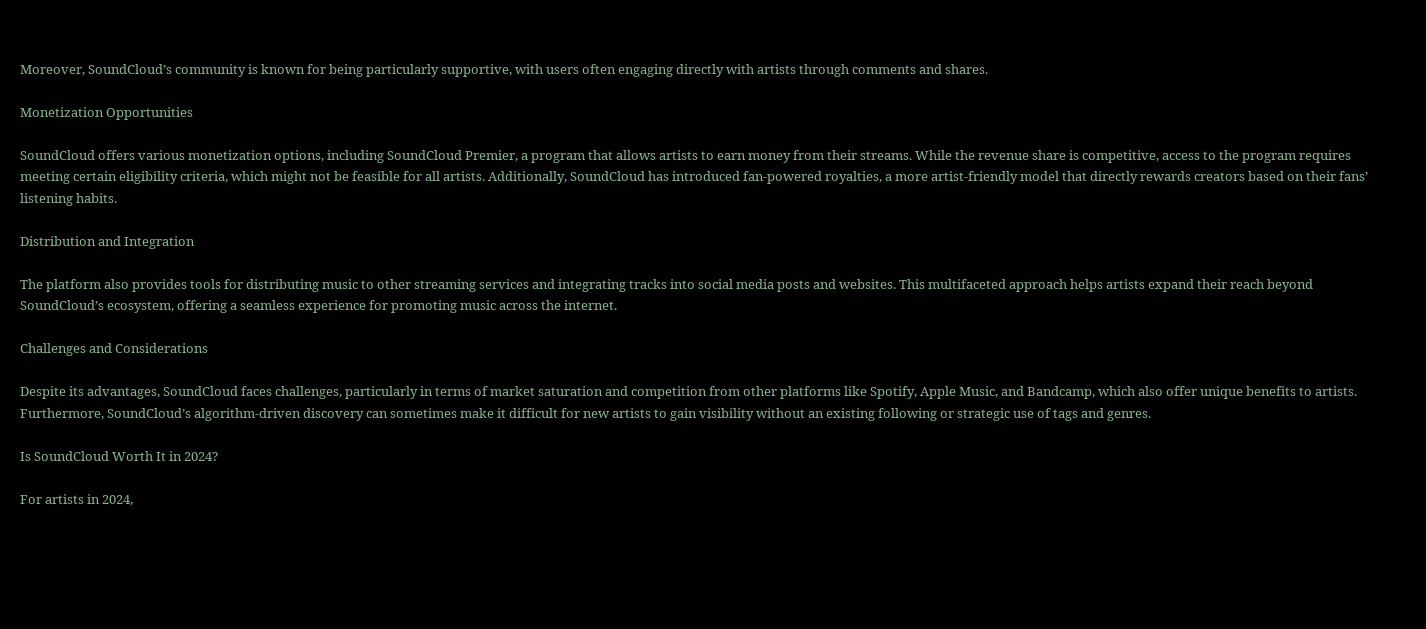Moreover, SoundCloud’s community is known for being particularly supportive, with users often engaging directly with artists through comments and shares.

Monetization Opportunities

SoundCloud offers various monetization options, including SoundCloud Premier, a program that allows artists to earn money from their streams. While the revenue share is competitive, access to the program requires meeting certain eligibility criteria, which might not be feasible for all artists. Additionally, SoundCloud has introduced fan-powered royalties, a more artist-friendly model that directly rewards creators based on their fans’ listening habits.

Distribution and Integration

The platform also provides tools for distributing music to other streaming services and integrating tracks into social media posts and websites. This multifaceted approach helps artists expand their reach beyond SoundCloud’s ecosystem, offering a seamless experience for promoting music across the internet.

Challenges and Considerations

Despite its advantages, SoundCloud faces challenges, particularly in terms of market saturation and competition from other platforms like Spotify, Apple Music, and Bandcamp, which also offer unique benefits to artists. Furthermore, SoundCloud’s algorithm-driven discovery can sometimes make it difficult for new artists to gain visibility without an existing following or strategic use of tags and genres.

Is SoundCloud Worth It in 2024?

For artists in 2024,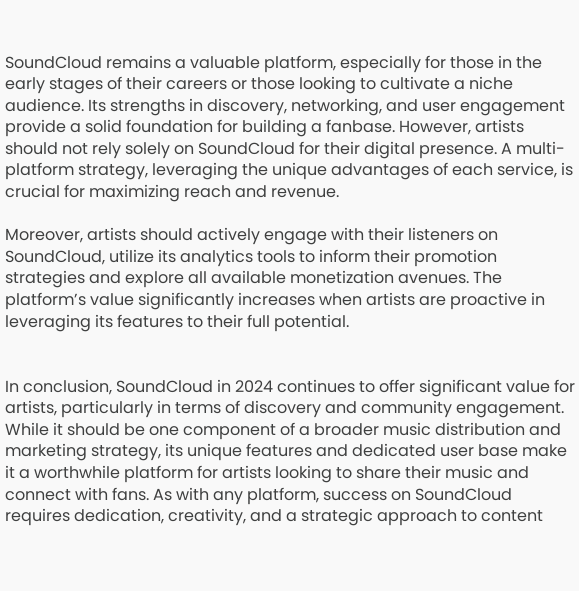SoundCloud remains a valuable platform, especially for those in the early stages of their careers or those looking to cultivate a niche audience. Its strengths in discovery, networking, and user engagement provide a solid foundation for building a fanbase. However, artists should not rely solely on SoundCloud for their digital presence. A multi-platform strategy, leveraging the unique advantages of each service, is crucial for maximizing reach and revenue.

Moreover, artists should actively engage with their listeners on SoundCloud, utilize its analytics tools to inform their promotion strategies and explore all available monetization avenues. The platform’s value significantly increases when artists are proactive in leveraging its features to their full potential.


In conclusion, SoundCloud in 2024 continues to offer significant value for artists, particularly in terms of discovery and community engagement. While it should be one component of a broader music distribution and marketing strategy, its unique features and dedicated user base make it a worthwhile platform for artists looking to share their music and connect with fans. As with any platform, success on SoundCloud requires dedication, creativity, and a strategic approach to content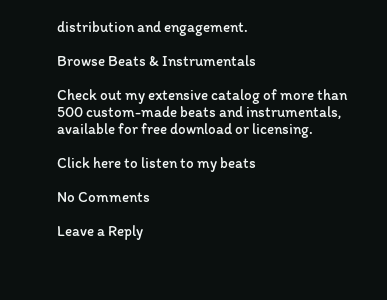distribution and engagement.

Browse Beats & Instrumentals

Check out my extensive catalog of more than 500 custom-made beats and instrumentals, available for free download or licensing.

Click here to listen to my beats

No Comments

Leave a Reply